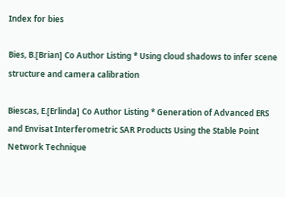Index for bies

Bies, B.[Brian] Co Author Listing * Using cloud shadows to infer scene structure and camera calibration

Biescas, E.[Erlinda] Co Author Listing * Generation of Advanced ERS and Envisat Interferometric SAR Products Using the Stable Point Network Technique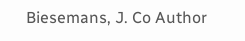Biesemans, J. Co Author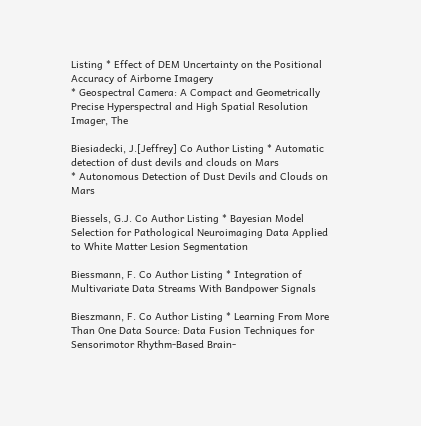Listing * Effect of DEM Uncertainty on the Positional Accuracy of Airborne Imagery
* Geospectral Camera: A Compact and Geometrically Precise Hyperspectral and High Spatial Resolution Imager, The

Biesiadecki, J.[Jeffrey] Co Author Listing * Automatic detection of dust devils and clouds on Mars
* Autonomous Detection of Dust Devils and Clouds on Mars

Biessels, G.J. Co Author Listing * Bayesian Model Selection for Pathological Neuroimaging Data Applied to White Matter Lesion Segmentation

Biessmann, F. Co Author Listing * Integration of Multivariate Data Streams With Bandpower Signals

Bieszmann, F. Co Author Listing * Learning From More Than One Data Source: Data Fusion Techniques for Sensorimotor Rhythm-Based Brain-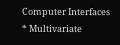Computer Interfaces
* Multivariate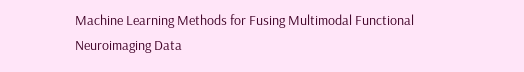Machine Learning Methods for Fusing Multimodal Functional Neuroimaging Data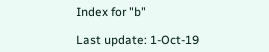Index for "b"

Last update: 1-Oct-19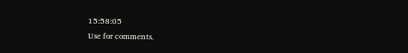15:58:05
Use for comments.